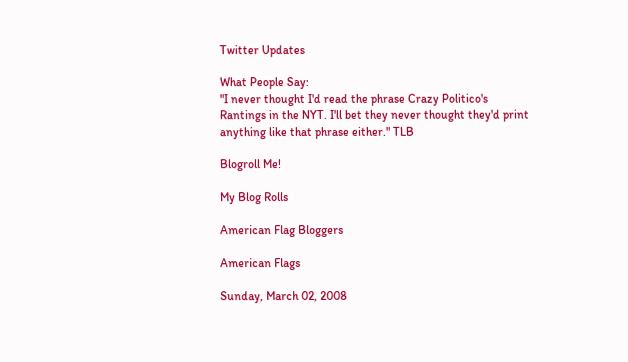Twitter Updates

What People Say:
"I never thought I'd read the phrase Crazy Politico's Rantings in the NYT. I'll bet they never thought they'd print anything like that phrase either." TLB

Blogroll Me!

My Blog Rolls

American Flag Bloggers

American Flags

Sunday, March 02, 2008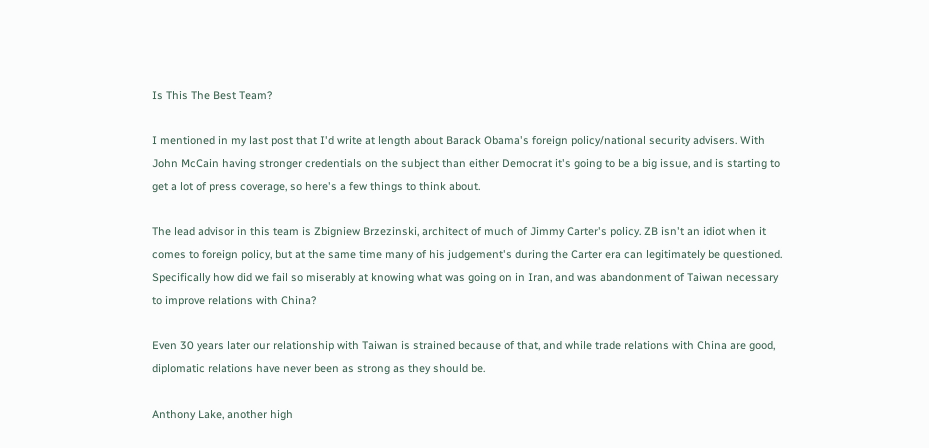Is This The Best Team?

I mentioned in my last post that I'd write at length about Barack Obama's foreign policy/national security advisers. With John McCain having stronger credentials on the subject than either Democrat it's going to be a big issue, and is starting to get a lot of press coverage, so here's a few things to think about.

The lead advisor in this team is Zbigniew Brzezinski, architect of much of Jimmy Carter's policy. ZB isn't an idiot when it comes to foreign policy, but at the same time many of his judgement's during the Carter era can legitimately be questioned. Specifically how did we fail so miserably at knowing what was going on in Iran, and was abandonment of Taiwan necessary to improve relations with China?

Even 30 years later our relationship with Taiwan is strained because of that, and while trade relations with China are good, diplomatic relations have never been as strong as they should be.

Anthony Lake, another high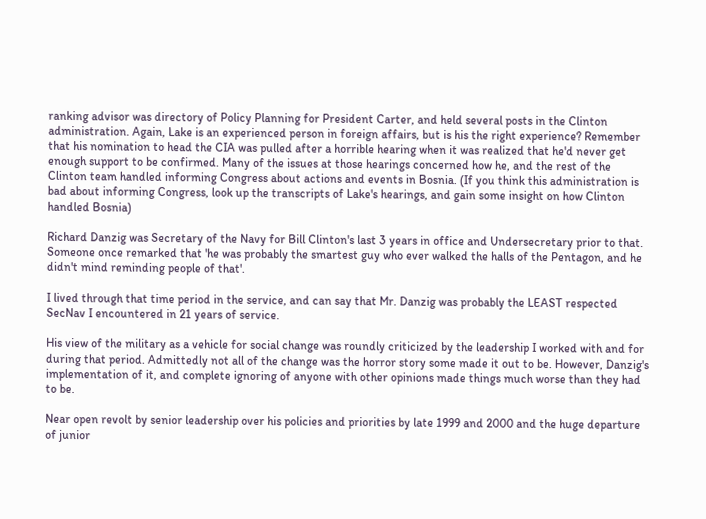ranking advisor was directory of Policy Planning for President Carter, and held several posts in the Clinton administration. Again, Lake is an experienced person in foreign affairs, but is his the right experience? Remember that his nomination to head the CIA was pulled after a horrible hearing when it was realized that he'd never get enough support to be confirmed. Many of the issues at those hearings concerned how he, and the rest of the Clinton team handled informing Congress about actions and events in Bosnia. (If you think this administration is bad about informing Congress, look up the transcripts of Lake's hearings, and gain some insight on how Clinton handled Bosnia)

Richard Danzig was Secretary of the Navy for Bill Clinton's last 3 years in office and Undersecretary prior to that. Someone once remarked that 'he was probably the smartest guy who ever walked the halls of the Pentagon, and he didn't mind reminding people of that'.

I lived through that time period in the service, and can say that Mr. Danzig was probably the LEAST respected SecNav I encountered in 21 years of service.

His view of the military as a vehicle for social change was roundly criticized by the leadership I worked with and for during that period. Admittedly not all of the change was the horror story some made it out to be. However, Danzig's implementation of it, and complete ignoring of anyone with other opinions made things much worse than they had to be.

Near open revolt by senior leadership over his policies and priorities by late 1999 and 2000 and the huge departure of junior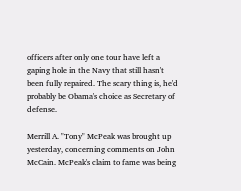officers after only one tour have left a gaping hole in the Navy that still hasn't been fully repaired. The scary thing is, he'd probably be Obama's choice as Secretary of defense.

Merrill A. "Tony" McPeak was brought up yesterday, concerning comments on John McCain. McPeak's claim to fame was being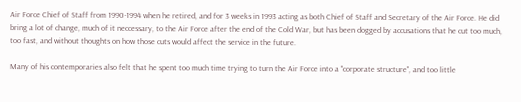Air Force Chief of Staff from 1990-1994 when he retired, and for 3 weeks in 1993 acting as both Chief of Staff and Secretary of the Air Force. He did bring a lot of change, much of it neccessary, to the Air Force after the end of the Cold War, but has been dogged by accusations that he cut too much, too fast, and without thoughts on how those cuts would affect the service in the future.

Many of his contemporaries also felt that he spent too much time trying to turn the Air Force into a "corporate structure", and too little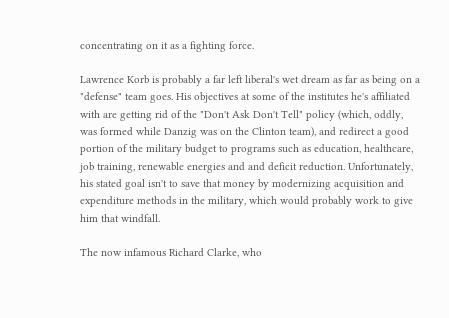concentrating on it as a fighting force.

Lawrence Korb is probably a far left liberal's wet dream as far as being on a "defense" team goes. His objectives at some of the institutes he's affiliated with are getting rid of the "Don't Ask Don't Tell" policy (which, oddly, was formed while Danzig was on the Clinton team), and redirect a good portion of the military budget to programs such as education, healthcare, job training, renewable energies and and deficit reduction. Unfortunately, his stated goal isn't to save that money by modernizing acquisition and expenditure methods in the military, which would probably work to give him that windfall.

The now infamous Richard Clarke, who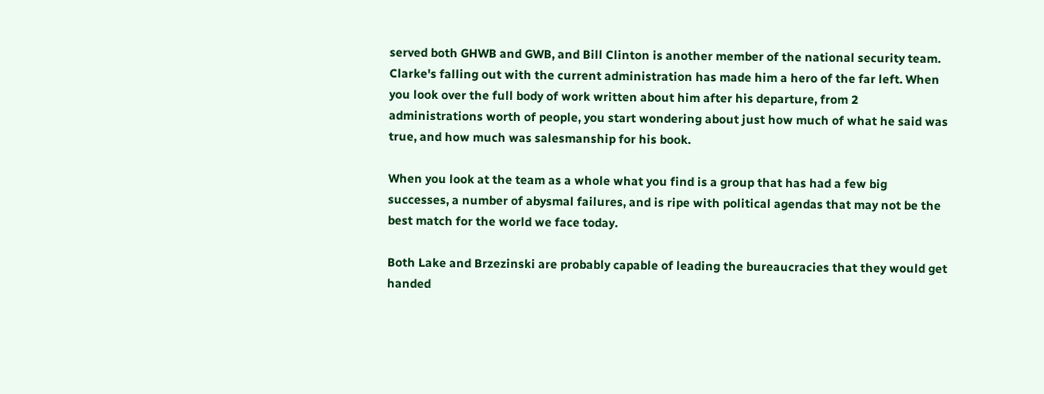served both GHWB and GWB, and Bill Clinton is another member of the national security team. Clarke's falling out with the current administration has made him a hero of the far left. When you look over the full body of work written about him after his departure, from 2 administrations worth of people, you start wondering about just how much of what he said was true, and how much was salesmanship for his book.

When you look at the team as a whole what you find is a group that has had a few big successes, a number of abysmal failures, and is ripe with political agendas that may not be the best match for the world we face today.

Both Lake and Brzezinski are probably capable of leading the bureaucracies that they would get handed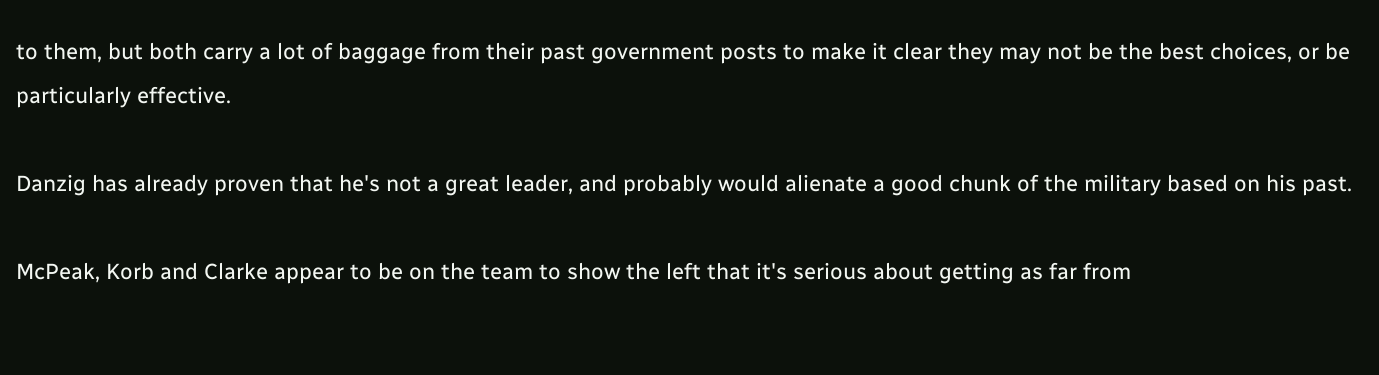to them, but both carry a lot of baggage from their past government posts to make it clear they may not be the best choices, or be particularly effective.

Danzig has already proven that he's not a great leader, and probably would alienate a good chunk of the military based on his past.

McPeak, Korb and Clarke appear to be on the team to show the left that it's serious about getting as far from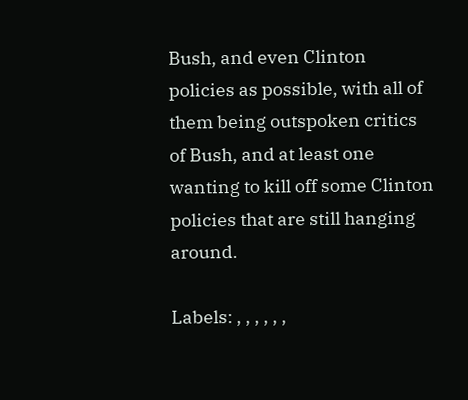Bush, and even Clinton policies as possible, with all of them being outspoken critics of Bush, and at least one wanting to kill off some Clinton policies that are still hanging around.

Labels: , , , , , ,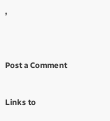,


Post a Comment

Links to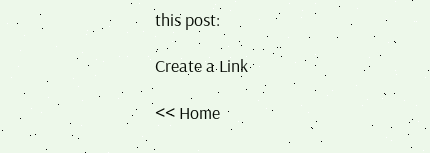this post:

Create a Link

<< Home